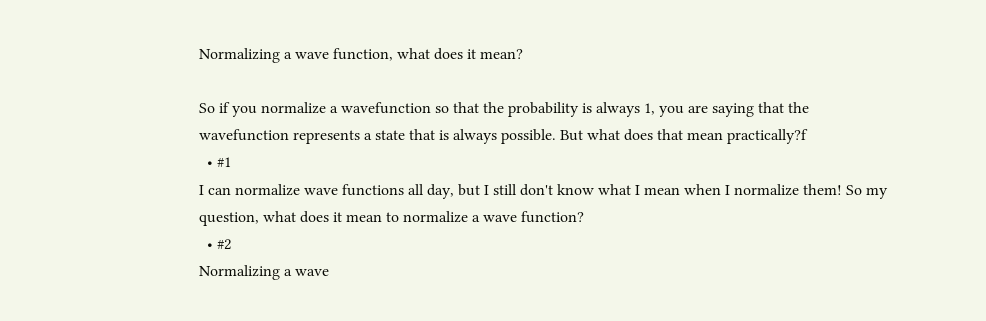Normalizing a wave function, what does it mean?

So if you normalize a wavefunction so that the probability is always 1, you are saying that the wavefunction represents a state that is always possible. But what does that mean practically?f
  • #1
I can normalize wave functions all day, but I still don't know what I mean when I normalize them! So my question, what does it mean to normalize a wave function?
  • #2
Normalizing a wave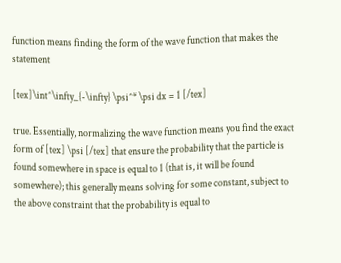function means finding the form of the wave function that makes the statement

[tex]\int^\infty_{-\infty} \psi^* \psi dx = 1 [/tex]

true. Essentially, normalizing the wave function means you find the exact form of [tex] \psi [/tex] that ensure the probability that the particle is found somewhere in space is equal to 1 (that is, it will be found somewhere); this generally means solving for some constant, subject to the above constraint that the probability is equal to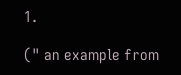1.

(" an example from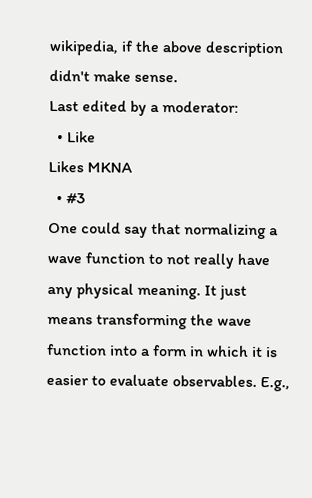wikipedia, if the above description didn't make sense.
Last edited by a moderator:
  • Like
Likes MKNA
  • #3
One could say that normalizing a wave function to not really have any physical meaning. It just means transforming the wave function into a form in which it is easier to evaluate observables. E.g.,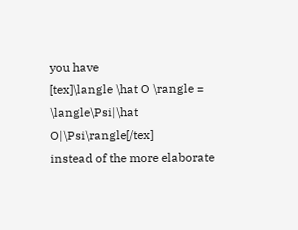you have
[tex]\langle \hat O \rangle = \langle\Psi|\hat O|\Psi\rangle[/tex]
instead of the more elaborate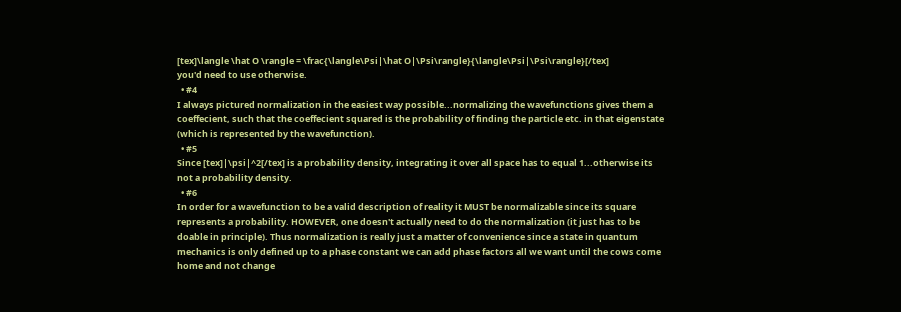[tex]\langle \hat O \rangle = \frac{\langle\Psi|\hat O|\Psi\rangle}{\langle\Psi|\Psi\rangle}[/tex]
you'd need to use otherwise.
  • #4
I always pictured normalization in the easiest way possible...normalizing the wavefunctions gives them a coeffecient, such that the coeffecient squared is the probability of finding the particle etc. in that eigenstate (which is represented by the wavefunction).
  • #5
Since [tex]|\psi|^2[/tex] is a probability density, integrating it over all space has to equal 1...otherwise its not a probability density.
  • #6
In order for a wavefunction to be a valid description of reality it MUST be normalizable since its square represents a probability. HOWEVER, one doesn't actually need to do the normalization (it just has to be doable in principle). Thus normalization is really just a matter of convenience since a state in quantum mechanics is only defined up to a phase constant we can add phase factors all we want until the cows come home and not change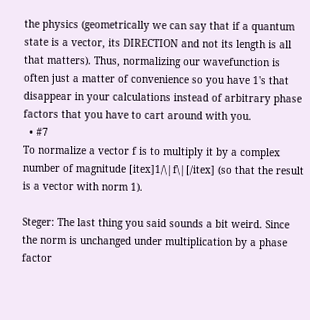the physics (geometrically we can say that if a quantum state is a vector, its DIRECTION and not its length is all that matters). Thus, normalizing our wavefunction is often just a matter of convenience so you have 1's that disappear in your calculations instead of arbitrary phase factors that you have to cart around with you.
  • #7
To normalize a vector f is to multiply it by a complex number of magnitude [itex]1/\|f\|[/itex] (so that the result is a vector with norm 1).

Steger: The last thing you said sounds a bit weird. Since the norm is unchanged under multiplication by a phase factor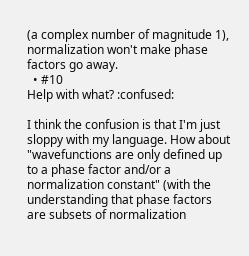(a complex number of magnitude 1), normalization won't make phase factors go away.
  • #10
Help with what? :confused:

I think the confusion is that I'm just sloppy with my language. How about "wavefunctions are only defined up to a phase factor and/or a normalization constant" (with the understanding that phase factors are subsets of normalization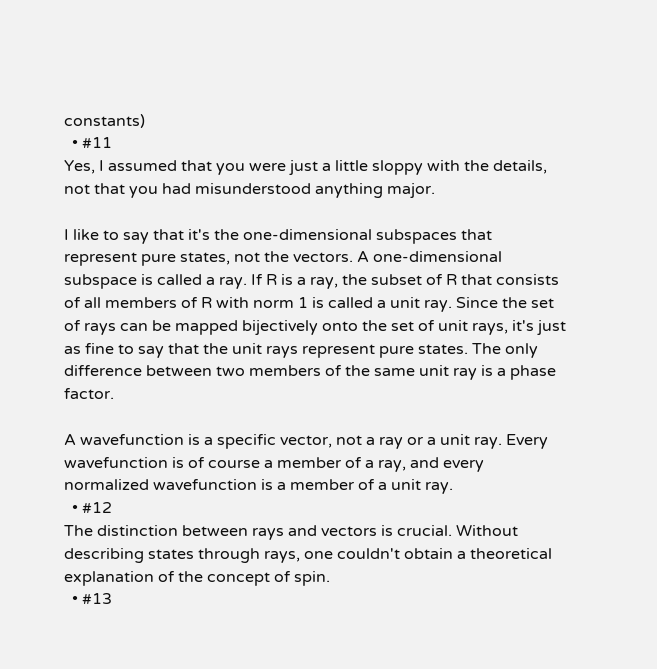constants)
  • #11
Yes, I assumed that you were just a little sloppy with the details, not that you had misunderstood anything major.

I like to say that it's the one-dimensional subspaces that represent pure states, not the vectors. A one-dimensional subspace is called a ray. If R is a ray, the subset of R that consists of all members of R with norm 1 is called a unit ray. Since the set of rays can be mapped bijectively onto the set of unit rays, it's just as fine to say that the unit rays represent pure states. The only difference between two members of the same unit ray is a phase factor.

A wavefunction is a specific vector, not a ray or a unit ray. Every wavefunction is of course a member of a ray, and every normalized wavefunction is a member of a unit ray.
  • #12
The distinction between rays and vectors is crucial. Without describing states through rays, one couldn't obtain a theoretical explanation of the concept of spin.
  • #13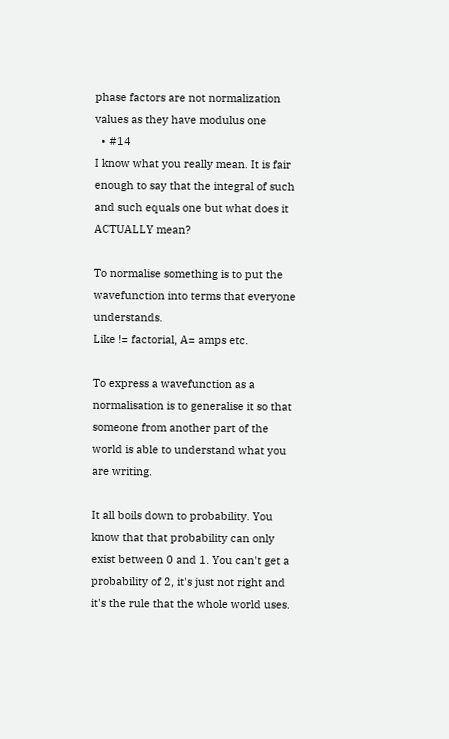phase factors are not normalization values as they have modulus one
  • #14
I know what you really mean. It is fair enough to say that the integral of such and such equals one but what does it ACTUALLY mean?

To normalise something is to put the wavefunction into terms that everyone understands.
Like != factorial, A= amps etc.

To express a wavefunction as a normalisation is to generalise it so that someone from another part of the world is able to understand what you are writing.

It all boils down to probability. You know that that probability can only exist between 0 and 1. You can't get a probability of 2, it's just not right and it's the rule that the whole world uses.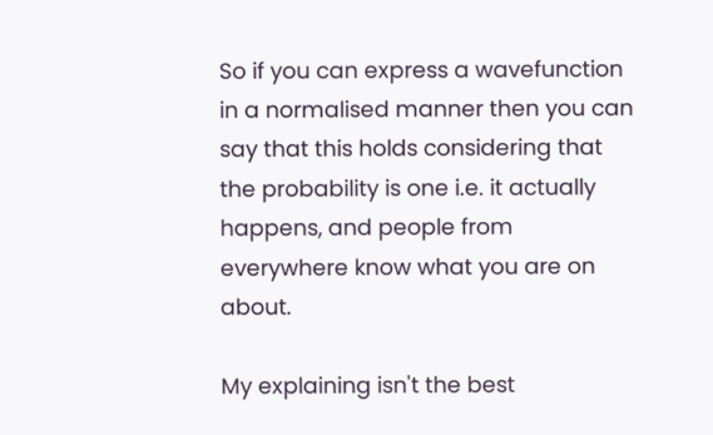So if you can express a wavefunction in a normalised manner then you can say that this holds considering that the probability is one i.e. it actually happens, and people from everywhere know what you are on about.

My explaining isn't the best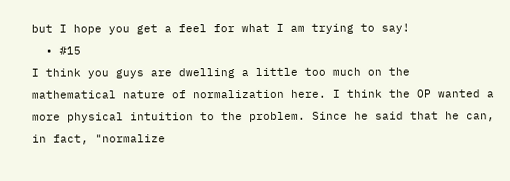but I hope you get a feel for what I am trying to say!
  • #15
I think you guys are dwelling a little too much on the mathematical nature of normalization here. I think the OP wanted a more physical intuition to the problem. Since he said that he can, in fact, "normalize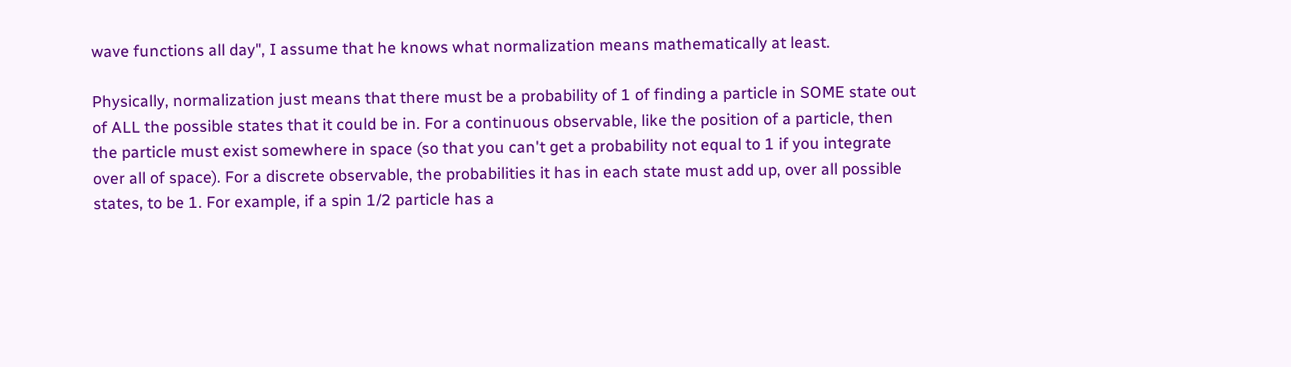wave functions all day", I assume that he knows what normalization means mathematically at least.

Physically, normalization just means that there must be a probability of 1 of finding a particle in SOME state out of ALL the possible states that it could be in. For a continuous observable, like the position of a particle, then the particle must exist somewhere in space (so that you can't get a probability not equal to 1 if you integrate over all of space). For a discrete observable, the probabilities it has in each state must add up, over all possible states, to be 1. For example, if a spin 1/2 particle has a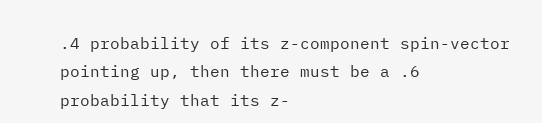.4 probability of its z-component spin-vector pointing up, then there must be a .6 probability that its z-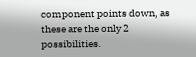component points down, as these are the only 2 possibilities.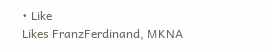• Like
Likes FranzFerdinand, MKNA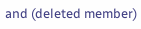and (deleted member)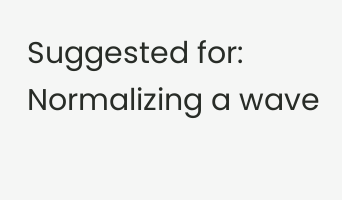Suggested for: Normalizing a wave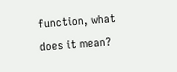function, what does it mean?